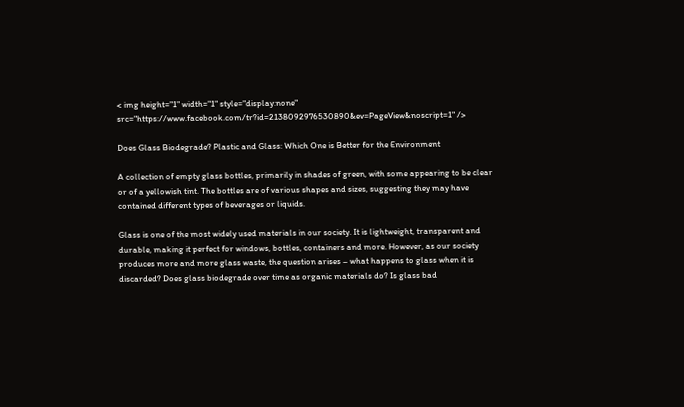< img height="1" width="1" style="display:none" src="https://www.facebook.com/tr?id=2138092976530890&ev=PageView&noscript=1" />

Does Glass Biodegrade? Plastic and Glass: Which One is Better for the Environment

A collection of empty glass bottles, primarily in shades of green, with some appearing to be clear or of a yellowish tint. The bottles are of various shapes and sizes, suggesting they may have contained different types of beverages or liquids.

Glass is one of the most widely used materials in our society. It is lightweight, transparent and durable, making it perfect for windows, bottles, containers and more. However, as our society produces more and more glass waste, the question arises – what happens to glass when it is discarded? Does glass biodegrade over time as organic materials do? Is glass bad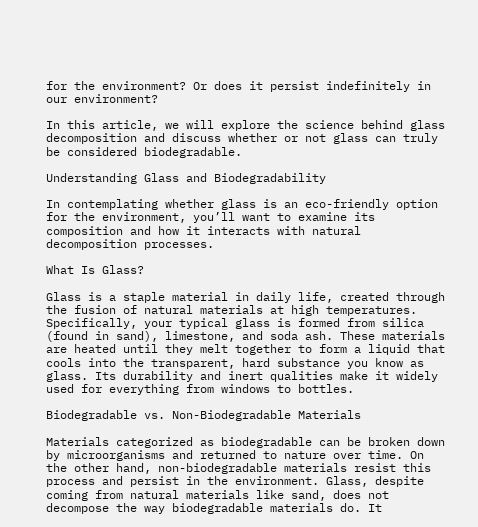for the environment? Or does it persist indefinitely in our environment?

In this article, we will explore the science behind glass decomposition and discuss whether or not glass can truly be considered biodegradable.

Understanding Glass and Biodegradability

In contemplating whether glass is an eco-friendly option for the environment, you’ll want to examine its composition and how it interacts with natural decomposition processes.

What Is Glass?

Glass is a staple material in daily life, created through the fusion of natural materials at high temperatures. Specifically, your typical glass is formed from silica (found in sand), limestone, and soda ash. These materials are heated until they melt together to form a liquid that cools into the transparent, hard substance you know as glass. Its durability and inert qualities make it widely used for everything from windows to bottles.

Biodegradable vs. Non-Biodegradable Materials

Materials categorized as biodegradable can be broken down by microorganisms and returned to nature over time. On the other hand, non-biodegradable materials resist this process and persist in the environment. Glass, despite coming from natural materials like sand, does not decompose the way biodegradable materials do. It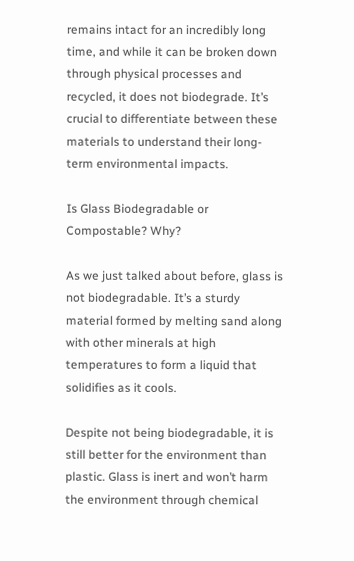remains intact for an incredibly long time, and while it can be broken down through physical processes and recycled, it does not biodegrade. It’s crucial to differentiate between these materials to understand their long-term environmental impacts.

Is Glass Biodegradable or Compostable? Why?

As we just talked about before, glass is not biodegradable. It’s a sturdy material formed by melting sand along with other minerals at high temperatures to form a liquid that solidifies as it cools.

Despite not being biodegradable, it is still better for the environment than plastic. Glass is inert and won’t harm the environment through chemical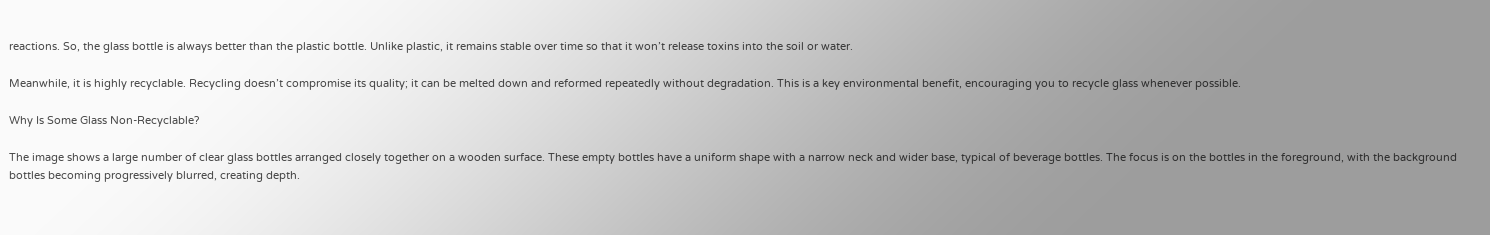reactions. So, the glass bottle is always better than the plastic bottle. Unlike plastic, it remains stable over time so that it won’t release toxins into the soil or water.

Meanwhile, it is highly recyclable. Recycling doesn’t compromise its quality; it can be melted down and reformed repeatedly without degradation. This is a key environmental benefit, encouraging you to recycle glass whenever possible.

Why Is Some Glass Non-Recyclable?

The image shows a large number of clear glass bottles arranged closely together on a wooden surface. These empty bottles have a uniform shape with a narrow neck and wider base, typical of beverage bottles. The focus is on the bottles in the foreground, with the background bottles becoming progressively blurred, creating depth.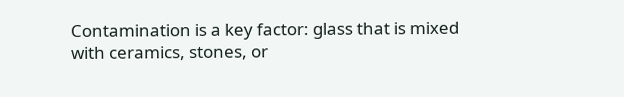Contamination is a key factor: glass that is mixed with ceramics, stones, or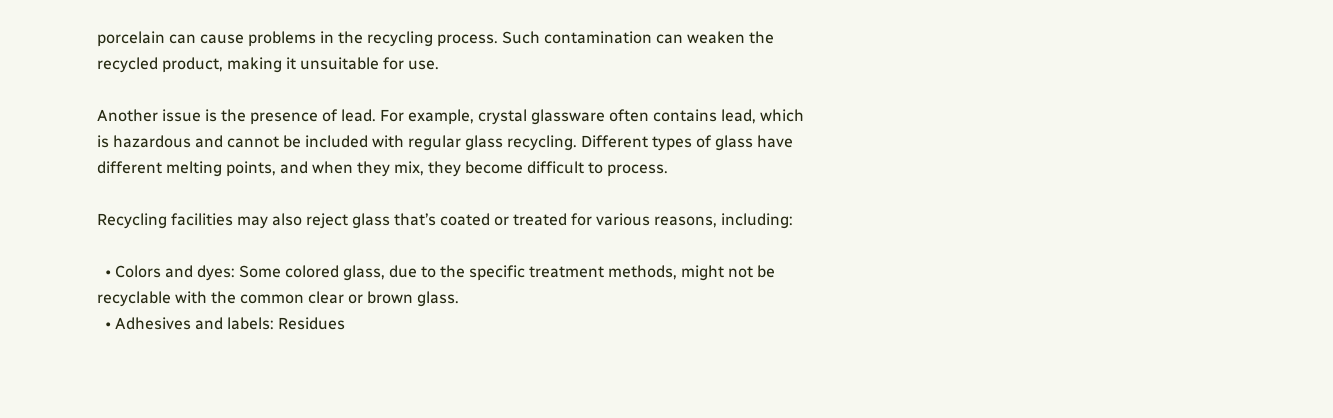porcelain can cause problems in the recycling process. Such contamination can weaken the recycled product, making it unsuitable for use.

Another issue is the presence of lead. For example, crystal glassware often contains lead, which is hazardous and cannot be included with regular glass recycling. Different types of glass have different melting points, and when they mix, they become difficult to process.

Recycling facilities may also reject glass that’s coated or treated for various reasons, including:

  • Colors and dyes: Some colored glass, due to the specific treatment methods, might not be recyclable with the common clear or brown glass.
  • Adhesives and labels: Residues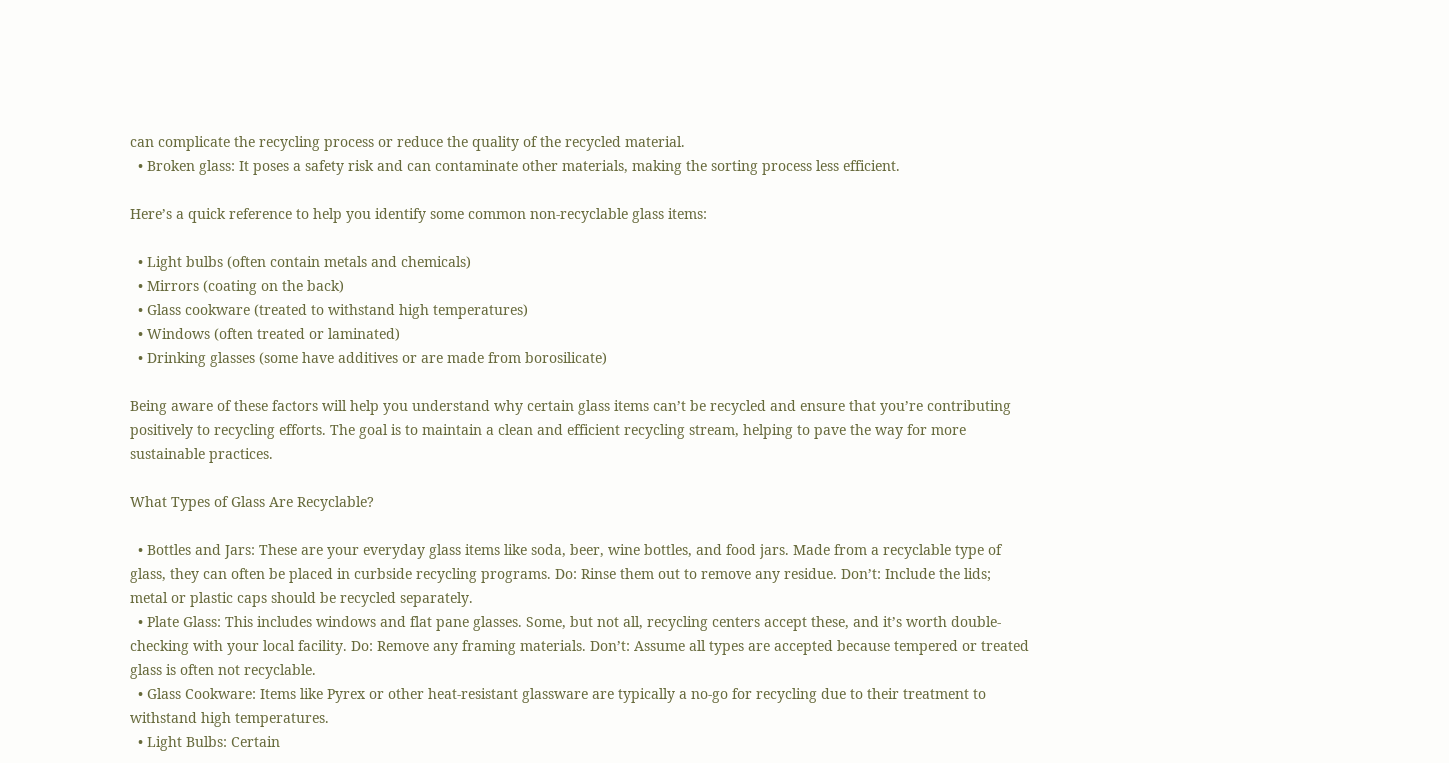can complicate the recycling process or reduce the quality of the recycled material.
  • Broken glass: It poses a safety risk and can contaminate other materials, making the sorting process less efficient.

Here’s a quick reference to help you identify some common non-recyclable glass items:

  • Light bulbs (often contain metals and chemicals)
  • Mirrors (coating on the back)
  • Glass cookware (treated to withstand high temperatures)
  • Windows (often treated or laminated)
  • Drinking glasses (some have additives or are made from borosilicate)

Being aware of these factors will help you understand why certain glass items can’t be recycled and ensure that you’re contributing positively to recycling efforts. The goal is to maintain a clean and efficient recycling stream, helping to pave the way for more sustainable practices.

What Types of Glass Are Recyclable?

  • Bottles and Jars: These are your everyday glass items like soda, beer, wine bottles, and food jars. Made from a recyclable type of glass, they can often be placed in curbside recycling programs. Do: Rinse them out to remove any residue. Don’t: Include the lids; metal or plastic caps should be recycled separately.
  • Plate Glass: This includes windows and flat pane glasses. Some, but not all, recycling centers accept these, and it’s worth double-checking with your local facility. Do: Remove any framing materials. Don’t: Assume all types are accepted because tempered or treated glass is often not recyclable.
  • Glass Cookware: Items like Pyrex or other heat-resistant glassware are typically a no-go for recycling due to their treatment to withstand high temperatures.
  • Light Bulbs: Certain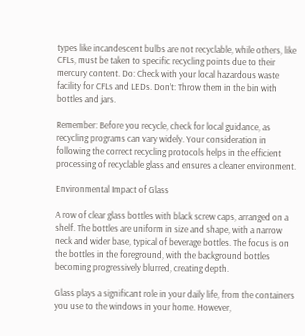types like incandescent bulbs are not recyclable, while others, like CFLs, must be taken to specific recycling points due to their mercury content. Do: Check with your local hazardous waste facility for CFLs and LEDs. Don’t: Throw them in the bin with bottles and jars.

Remember: Before you recycle, check for local guidance, as recycling programs can vary widely. Your consideration in following the correct recycling protocols helps in the efficient processing of recyclable glass and ensures a cleaner environment.

Environmental Impact of Glass

A row of clear glass bottles with black screw caps, arranged on a shelf. The bottles are uniform in size and shape, with a narrow neck and wider base, typical of beverage bottles. The focus is on the bottles in the foreground, with the background bottles becoming progressively blurred, creating depth.

Glass plays a significant role in your daily life, from the containers you use to the windows in your home. However,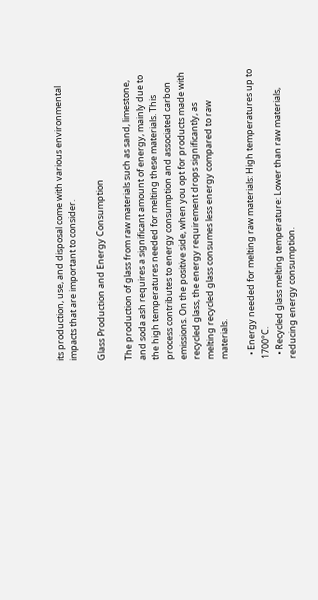its production, use, and disposal come with various environmental impacts that are important to consider.

Glass Production and Energy Consumption

The production of glass from raw materials such as sand, limestone, and soda ash requires a significant amount of energy, mainly due to the high temperatures needed for melting these materials. This process contributes to energy consumption and associated carbon emissions. On the positive side, when you opt for products made with recycled glass, the energy requirement drops significantly, as melting recycled glass consumes less energy compared to raw materials.

  • Energy needed for melting raw materials: High temperatures up to 1700°C.
  • Recycled glass melting temperature: Lower than raw materials, reducing energy consumption.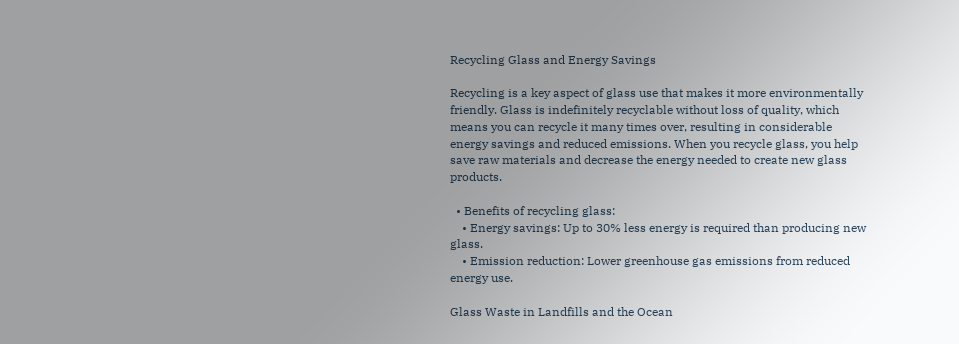Recycling Glass and Energy Savings

Recycling is a key aspect of glass use that makes it more environmentally friendly. Glass is indefinitely recyclable without loss of quality, which means you can recycle it many times over, resulting in considerable energy savings and reduced emissions. When you recycle glass, you help save raw materials and decrease the energy needed to create new glass products.

  • Benefits of recycling glass:
    • Energy savings: Up to 30% less energy is required than producing new glass.
    • Emission reduction: Lower greenhouse gas emissions from reduced energy use.

Glass Waste in Landfills and the Ocean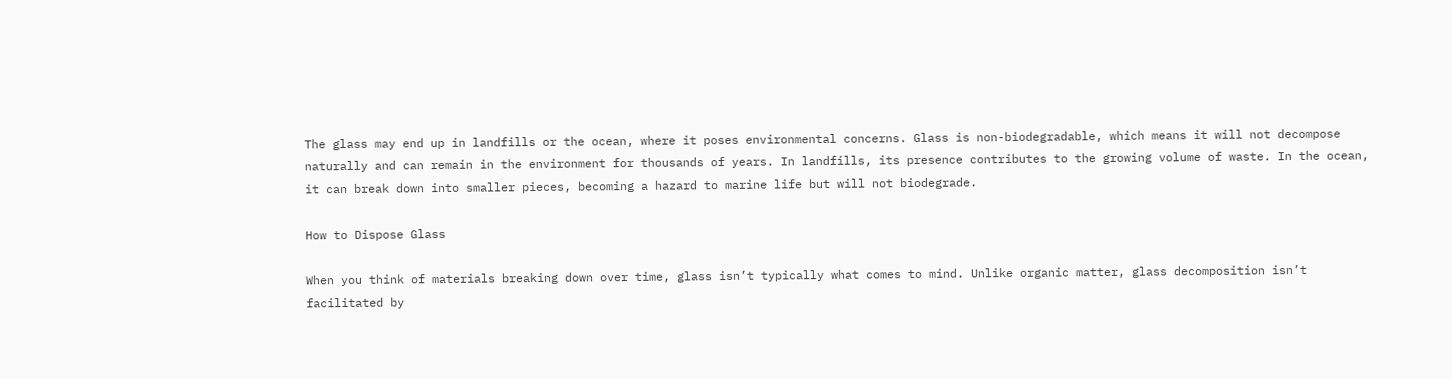The glass may end up in landfills or the ocean, where it poses environmental concerns. Glass is non-biodegradable, which means it will not decompose naturally and can remain in the environment for thousands of years. In landfills, its presence contributes to the growing volume of waste. In the ocean, it can break down into smaller pieces, becoming a hazard to marine life but will not biodegrade.

How to Dispose Glass

When you think of materials breaking down over time, glass isn’t typically what comes to mind. Unlike organic matter, glass decomposition isn’t facilitated by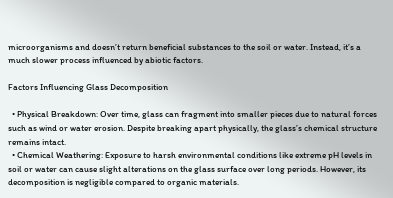microorganisms and doesn’t return beneficial substances to the soil or water. Instead, it’s a much slower process influenced by abiotic factors.

Factors Influencing Glass Decomposition

  • Physical Breakdown: Over time, glass can fragment into smaller pieces due to natural forces such as wind or water erosion. Despite breaking apart physically, the glass’s chemical structure remains intact.
  • Chemical Weathering: Exposure to harsh environmental conditions like extreme pH levels in soil or water can cause slight alterations on the glass surface over long periods. However, its decomposition is negligible compared to organic materials.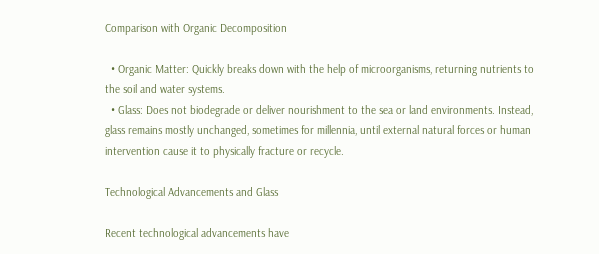Comparison with Organic Decomposition

  • Organic Matter: Quickly breaks down with the help of microorganisms, returning nutrients to the soil and water systems.
  • Glass: Does not biodegrade or deliver nourishment to the sea or land environments. Instead, glass remains mostly unchanged, sometimes for millennia, until external natural forces or human intervention cause it to physically fracture or recycle.

Technological Advancements and Glass

Recent technological advancements have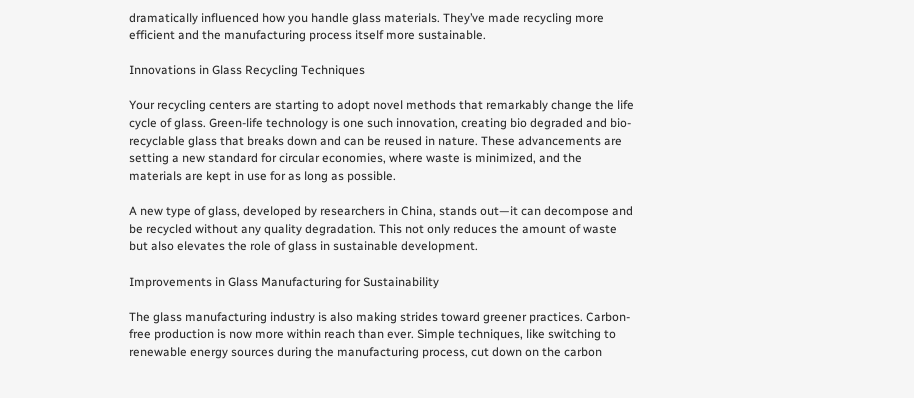dramatically influenced how you handle glass materials. They’ve made recycling more efficient and the manufacturing process itself more sustainable.

Innovations in Glass Recycling Techniques

Your recycling centers are starting to adopt novel methods that remarkably change the life cycle of glass. Green-life technology is one such innovation, creating bio degraded and bio-recyclable glass that breaks down and can be reused in nature. These advancements are setting a new standard for circular economies, where waste is minimized, and the materials are kept in use for as long as possible.

A new type of glass, developed by researchers in China, stands out—it can decompose and be recycled without any quality degradation. This not only reduces the amount of waste but also elevates the role of glass in sustainable development.

Improvements in Glass Manufacturing for Sustainability

The glass manufacturing industry is also making strides toward greener practices. Carbon-free production is now more within reach than ever. Simple techniques, like switching to renewable energy sources during the manufacturing process, cut down on the carbon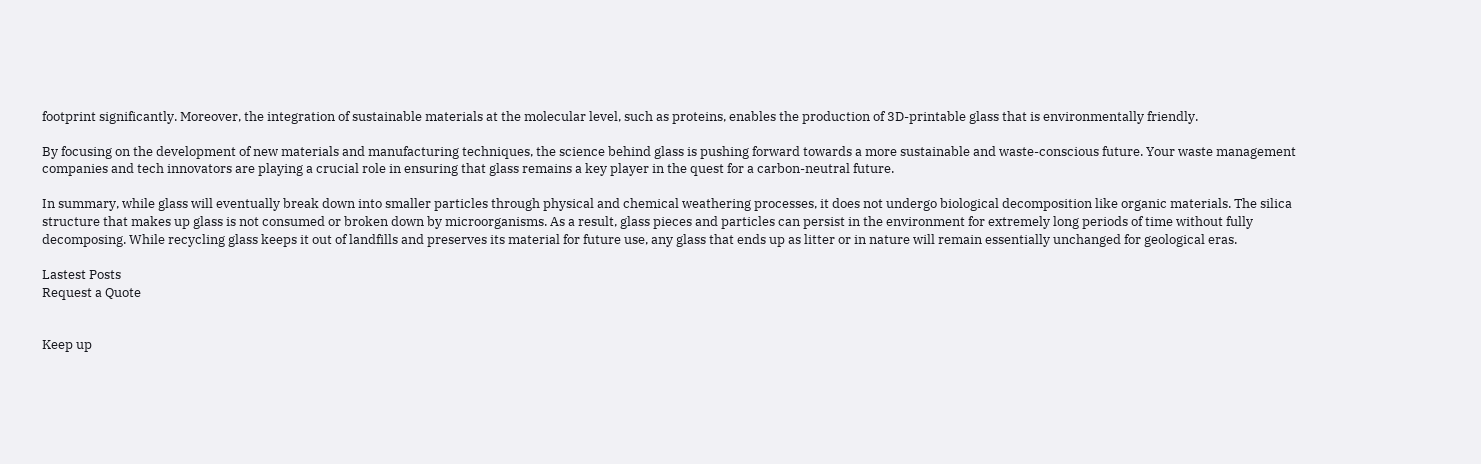footprint significantly. Moreover, the integration of sustainable materials at the molecular level, such as proteins, enables the production of 3D-printable glass that is environmentally friendly.

By focusing on the development of new materials and manufacturing techniques, the science behind glass is pushing forward towards a more sustainable and waste-conscious future. Your waste management companies and tech innovators are playing a crucial role in ensuring that glass remains a key player in the quest for a carbon-neutral future.

In summary, while glass will eventually break down into smaller particles through physical and chemical weathering processes, it does not undergo biological decomposition like organic materials. The silica structure that makes up glass is not consumed or broken down by microorganisms. As a result, glass pieces and particles can persist in the environment for extremely long periods of time without fully decomposing. While recycling glass keeps it out of landfills and preserves its material for future use, any glass that ends up as litter or in nature will remain essentially unchanged for geological eras.

Lastest Posts
Request a Quote


Keep up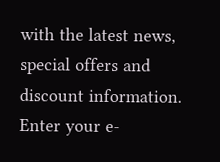with the latest news, special offers and discount information. Enter your e-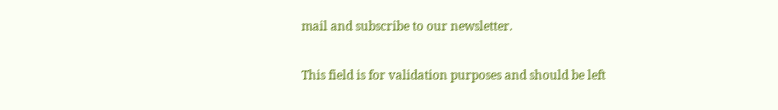mail and subscribe to our newsletter.

This field is for validation purposes and should be left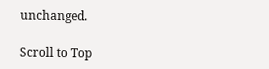unchanged.

Scroll to Top